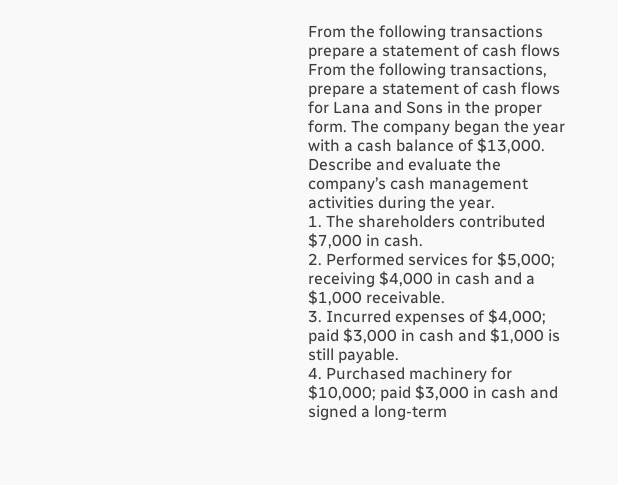From the following transactions prepare a statement of cash flows
From the following transactions, prepare a statement of cash flows for Lana and Sons in the proper form. The company began the year with a cash balance of $13,000. Describe and evaluate the company’s cash management activities during the year.
1. The shareholders contributed $7,000 in cash.
2. Performed services for $5,000; receiving $4,000 in cash and a $1,000 receivable.
3. Incurred expenses of $4,000; paid $3,000 in cash and $1,000 is still payable.
4. Purchased machinery for $10,000; paid $3,000 in cash and signed a long-term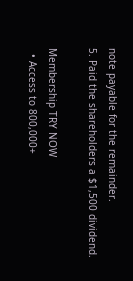note payable for the remainder.
5. Paid the shareholders a $1,500 dividend.

Membership TRY NOW
  • Access to 800,000+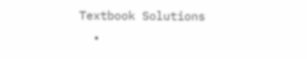Textbook Solutions
  •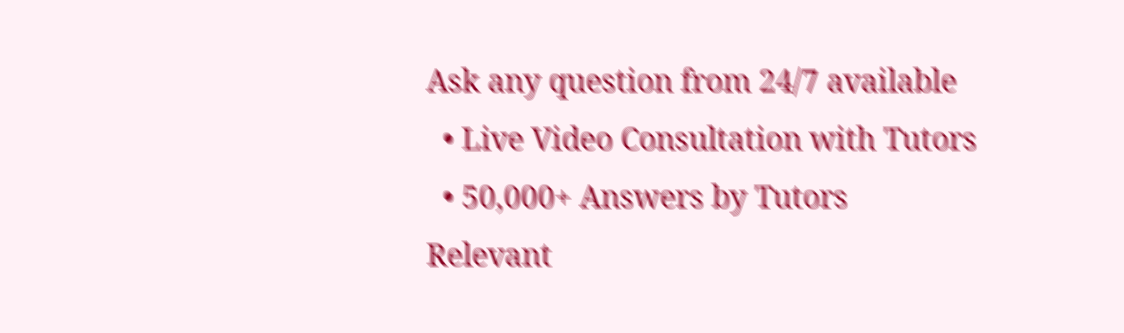Ask any question from 24/7 available
  • Live Video Consultation with Tutors
  • 50,000+ Answers by Tutors
Relevant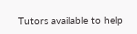Tutors available to help